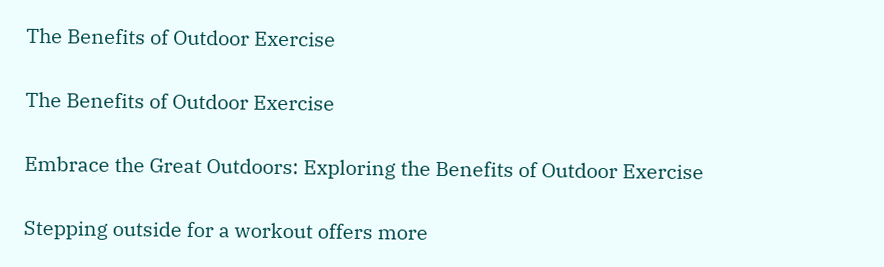The Benefits of Outdoor Exercise

The Benefits of Outdoor Exercise

Embrace the Great Outdoors: Exploring the Benefits of Outdoor Exercise

Stepping outside for a workout offers more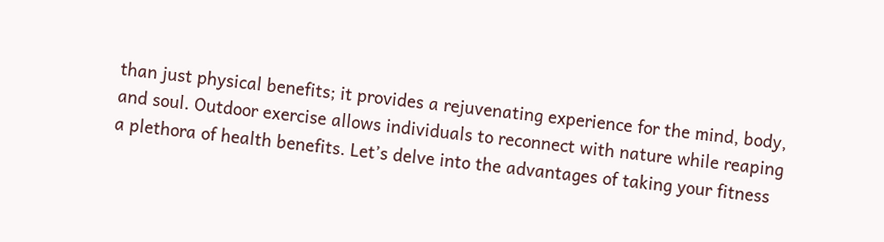than just physical benefits; it provides a rejuvenating experience for the mind, body, and soul. Outdoor exercise allows individuals to reconnect with nature while reaping a plethora of health benefits. Let’s delve into the advantages of taking your fitness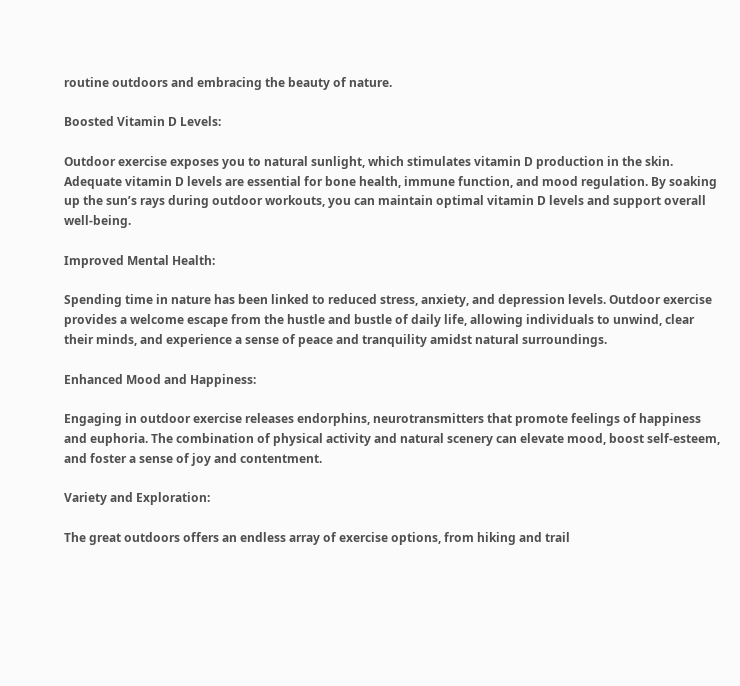routine outdoors and embracing the beauty of nature.

Boosted Vitamin D Levels:

Outdoor exercise exposes you to natural sunlight, which stimulates vitamin D production in the skin. Adequate vitamin D levels are essential for bone health, immune function, and mood regulation. By soaking up the sun’s rays during outdoor workouts, you can maintain optimal vitamin D levels and support overall well-being.

Improved Mental Health:

Spending time in nature has been linked to reduced stress, anxiety, and depression levels. Outdoor exercise provides a welcome escape from the hustle and bustle of daily life, allowing individuals to unwind, clear their minds, and experience a sense of peace and tranquility amidst natural surroundings.

Enhanced Mood and Happiness:

Engaging in outdoor exercise releases endorphins, neurotransmitters that promote feelings of happiness and euphoria. The combination of physical activity and natural scenery can elevate mood, boost self-esteem, and foster a sense of joy and contentment.

Variety and Exploration:

The great outdoors offers an endless array of exercise options, from hiking and trail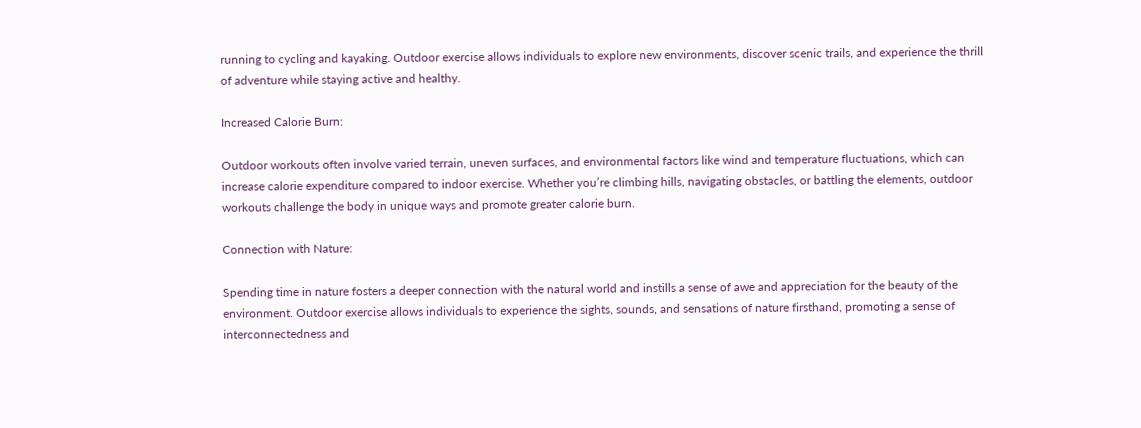running to cycling and kayaking. Outdoor exercise allows individuals to explore new environments, discover scenic trails, and experience the thrill of adventure while staying active and healthy.

Increased Calorie Burn:

Outdoor workouts often involve varied terrain, uneven surfaces, and environmental factors like wind and temperature fluctuations, which can increase calorie expenditure compared to indoor exercise. Whether you’re climbing hills, navigating obstacles, or battling the elements, outdoor workouts challenge the body in unique ways and promote greater calorie burn.

Connection with Nature:

Spending time in nature fosters a deeper connection with the natural world and instills a sense of awe and appreciation for the beauty of the environment. Outdoor exercise allows individuals to experience the sights, sounds, and sensations of nature firsthand, promoting a sense of interconnectedness and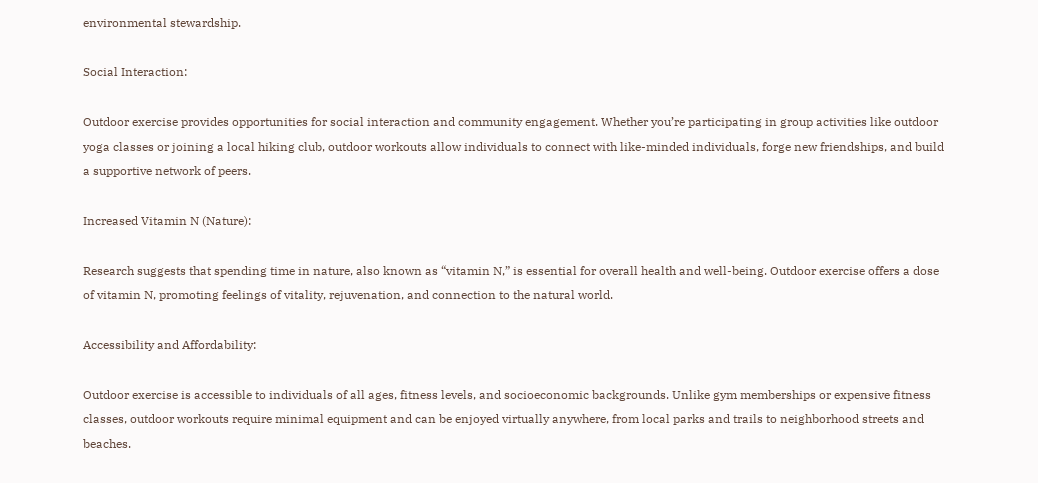environmental stewardship.

Social Interaction:

Outdoor exercise provides opportunities for social interaction and community engagement. Whether you’re participating in group activities like outdoor yoga classes or joining a local hiking club, outdoor workouts allow individuals to connect with like-minded individuals, forge new friendships, and build a supportive network of peers.

Increased Vitamin N (Nature):

Research suggests that spending time in nature, also known as “vitamin N,” is essential for overall health and well-being. Outdoor exercise offers a dose of vitamin N, promoting feelings of vitality, rejuvenation, and connection to the natural world.

Accessibility and Affordability:

Outdoor exercise is accessible to individuals of all ages, fitness levels, and socioeconomic backgrounds. Unlike gym memberships or expensive fitness classes, outdoor workouts require minimal equipment and can be enjoyed virtually anywhere, from local parks and trails to neighborhood streets and beaches.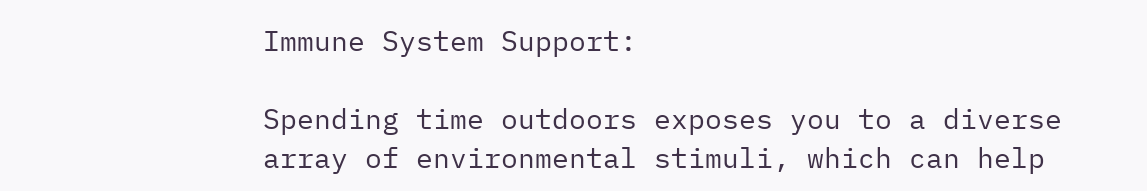Immune System Support:

Spending time outdoors exposes you to a diverse array of environmental stimuli, which can help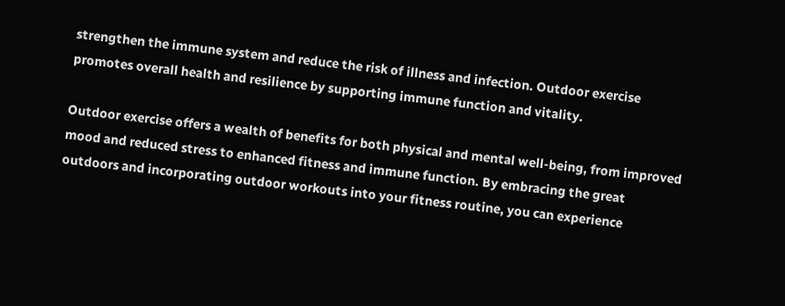strengthen the immune system and reduce the risk of illness and infection. Outdoor exercise promotes overall health and resilience by supporting immune function and vitality.

Outdoor exercise offers a wealth of benefits for both physical and mental well-being, from improved mood and reduced stress to enhanced fitness and immune function. By embracing the great outdoors and incorporating outdoor workouts into your fitness routine, you can experience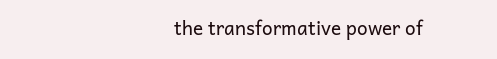the transformative power of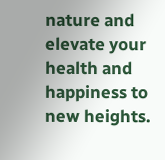nature and elevate your health and happiness to new heights.